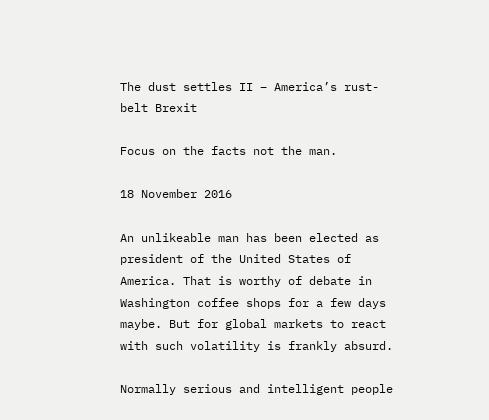The dust settles II – America’s rust-belt Brexit

Focus on the facts not the man.

18 November 2016

An unlikeable man has been elected as president of the United States of America. That is worthy of debate in Washington coffee shops for a few days maybe. But for global markets to react with such volatility is frankly absurd.

Normally serious and intelligent people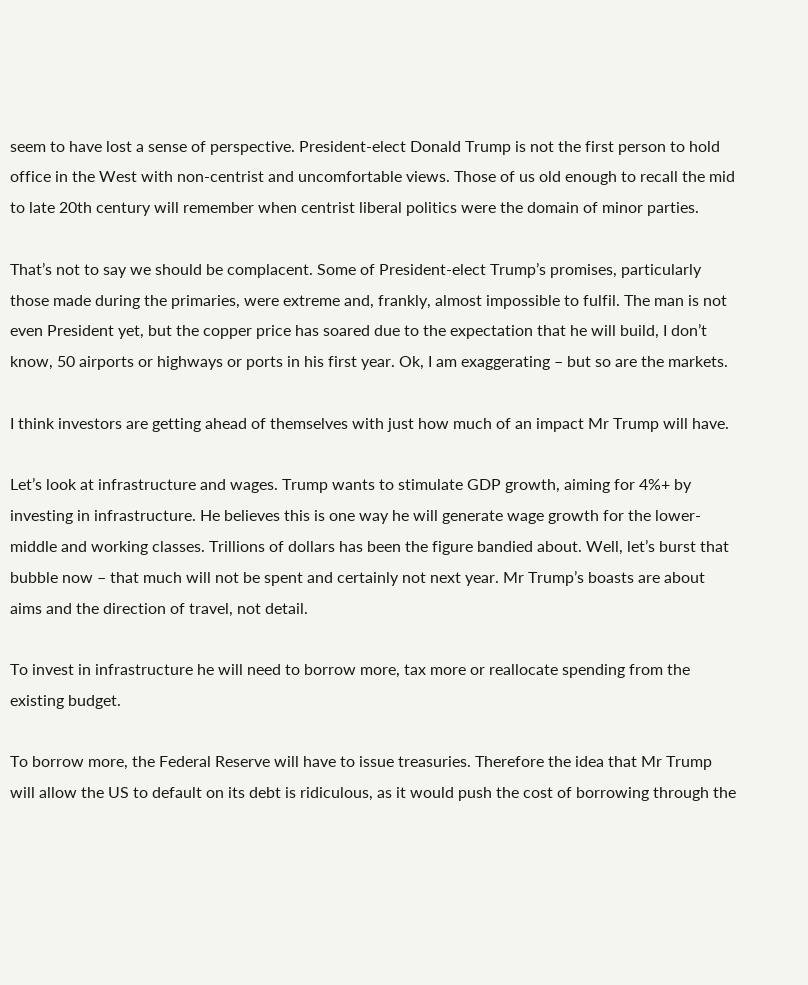seem to have lost a sense of perspective. President-elect Donald Trump is not the first person to hold office in the West with non-centrist and uncomfortable views. Those of us old enough to recall the mid to late 20th century will remember when centrist liberal politics were the domain of minor parties.

That’s not to say we should be complacent. Some of President-elect Trump’s promises, particularly those made during the primaries, were extreme and, frankly, almost impossible to fulfil. The man is not even President yet, but the copper price has soared due to the expectation that he will build, I don’t know, 50 airports or highways or ports in his first year. Ok, I am exaggerating – but so are the markets.

I think investors are getting ahead of themselves with just how much of an impact Mr Trump will have.

Let’s look at infrastructure and wages. Trump wants to stimulate GDP growth, aiming for 4%+ by investing in infrastructure. He believes this is one way he will generate wage growth for the lower-middle and working classes. Trillions of dollars has been the figure bandied about. Well, let’s burst that bubble now – that much will not be spent and certainly not next year. Mr Trump’s boasts are about aims and the direction of travel, not detail.

To invest in infrastructure he will need to borrow more, tax more or reallocate spending from the existing budget.

To borrow more, the Federal Reserve will have to issue treasuries. Therefore the idea that Mr Trump will allow the US to default on its debt is ridiculous, as it would push the cost of borrowing through the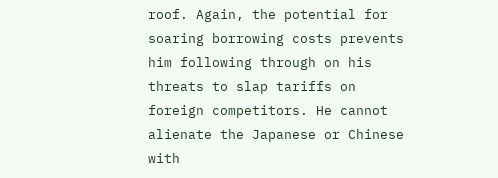roof. Again, the potential for soaring borrowing costs prevents him following through on his threats to slap tariffs on foreign competitors. He cannot alienate the Japanese or Chinese with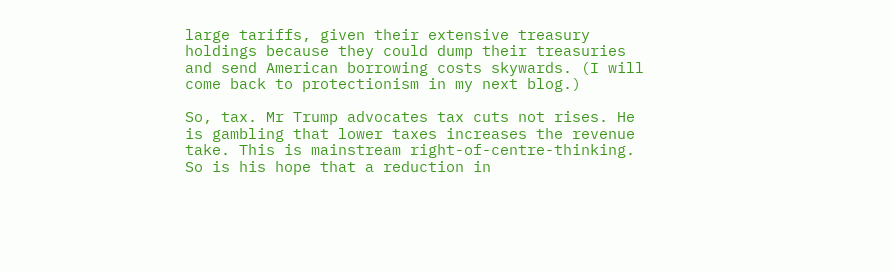large tariffs, given their extensive treasury holdings because they could dump their treasuries and send American borrowing costs skywards. (I will come back to protectionism in my next blog.)

So, tax. Mr Trump advocates tax cuts not rises. He is gambling that lower taxes increases the revenue take. This is mainstream right-of-centre-thinking. So is his hope that a reduction in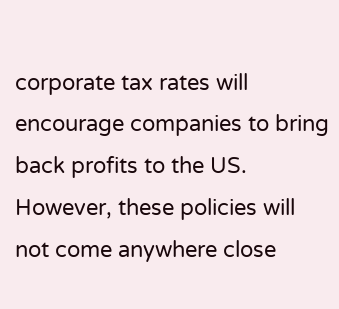corporate tax rates will encourage companies to bring back profits to the US. However, these policies will not come anywhere close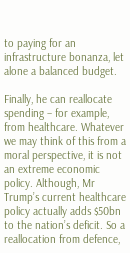to paying for an infrastructure bonanza, let alone a balanced budget.

Finally, he can reallocate spending – for example, from healthcare. Whatever we may think of this from a moral perspective, it is not an extreme economic policy. Although, Mr Trump’s current healthcare policy actually adds $50bn to the nation’s deficit. So a reallocation from defence,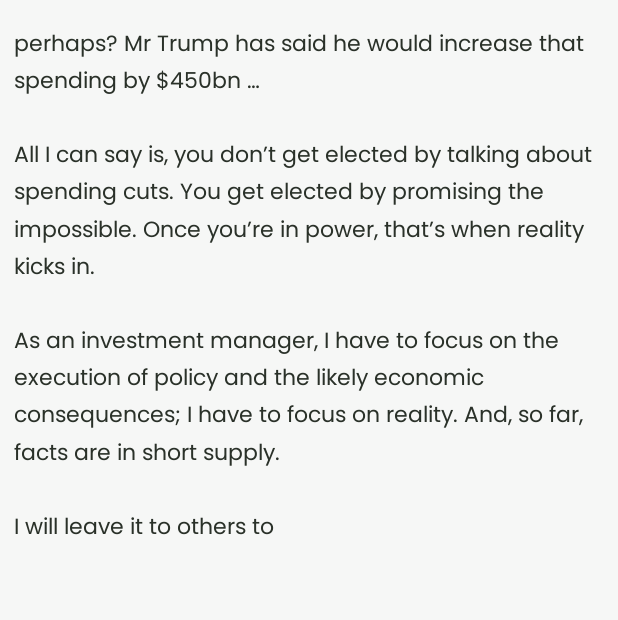perhaps? Mr Trump has said he would increase that spending by $450bn …

All I can say is, you don’t get elected by talking about spending cuts. You get elected by promising the impossible. Once you’re in power, that’s when reality kicks in.

As an investment manager, I have to focus on the execution of policy and the likely economic consequences; I have to focus on reality. And, so far, facts are in short supply.

I will leave it to others to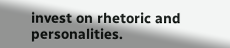invest on rhetoric and personalities.